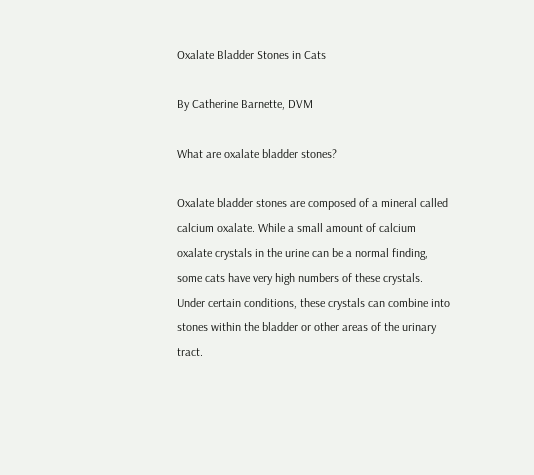Oxalate Bladder Stones in Cats

By Catherine Barnette, DVM

What are oxalate bladder stones?

Oxalate bladder stones are composed of a mineral called calcium oxalate. While a small amount of calcium oxalate crystals in the urine can be a normal finding, some cats have very high numbers of these crystals. Under certain conditions, these crystals can combine into stones within the bladder or other areas of the urinary tract.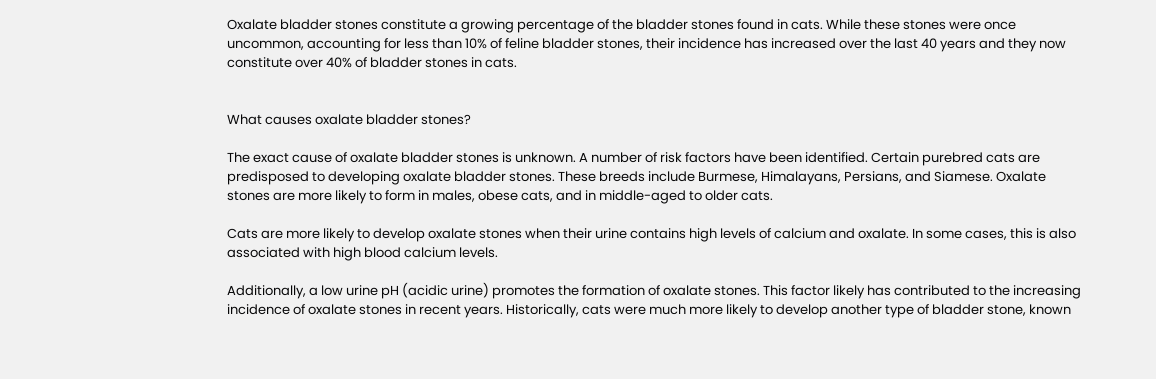Oxalate bladder stones constitute a growing percentage of the bladder stones found in cats. While these stones were once uncommon, accounting for less than 10% of feline bladder stones, their incidence has increased over the last 40 years and they now constitute over 40% of bladder stones in cats.


What causes oxalate bladder stones?

The exact cause of oxalate bladder stones is unknown. A number of risk factors have been identified. Certain purebred cats are predisposed to developing oxalate bladder stones. These breeds include Burmese, Himalayans, Persians, and Siamese. Oxalate stones are more likely to form in males, obese cats, and in middle-aged to older cats.

Cats are more likely to develop oxalate stones when their urine contains high levels of calcium and oxalate. In some cases, this is also associated with high blood calcium levels.

Additionally, a low urine pH (acidic urine) promotes the formation of oxalate stones. This factor likely has contributed to the increasing incidence of oxalate stones in recent years. Historically, cats were much more likely to develop another type of bladder stone, known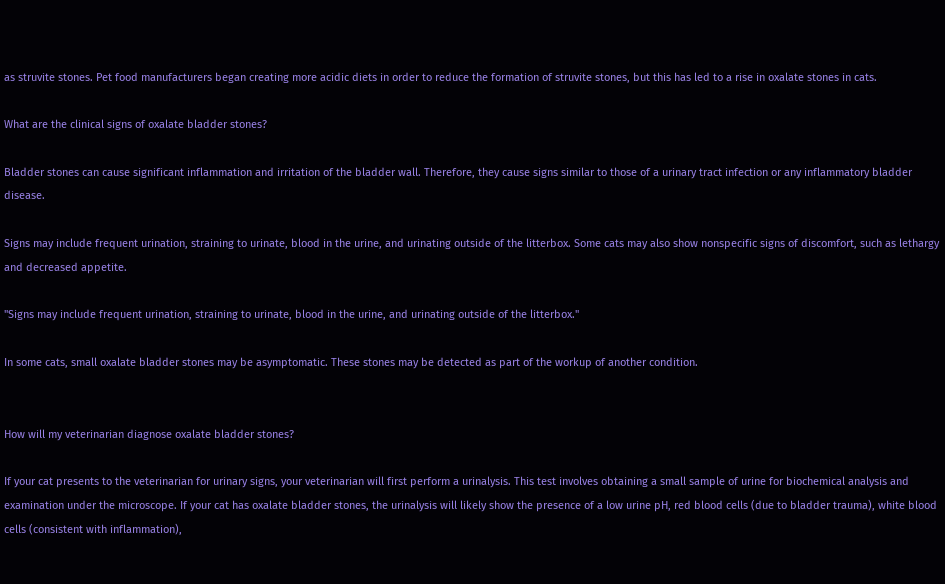as struvite stones. Pet food manufacturers began creating more acidic diets in order to reduce the formation of struvite stones, but this has led to a rise in oxalate stones in cats.

What are the clinical signs of oxalate bladder stones?

Bladder stones can cause significant inflammation and irritation of the bladder wall. Therefore, they cause signs similar to those of a urinary tract infection or any inflammatory bladder disease.

Signs may include frequent urination, straining to urinate, blood in the urine, and urinating outside of the litterbox. Some cats may also show nonspecific signs of discomfort, such as lethargy and decreased appetite.

"Signs may include frequent urination, straining to urinate, blood in the urine, and urinating outside of the litterbox."

In some cats, small oxalate bladder stones may be asymptomatic. These stones may be detected as part of the workup of another condition.


How will my veterinarian diagnose oxalate bladder stones?

If your cat presents to the veterinarian for urinary signs, your veterinarian will first perform a urinalysis. This test involves obtaining a small sample of urine for biochemical analysis and examination under the microscope. If your cat has oxalate bladder stones, the urinalysis will likely show the presence of a low urine pH, red blood cells (due to bladder trauma), white blood cells (consistent with inflammation),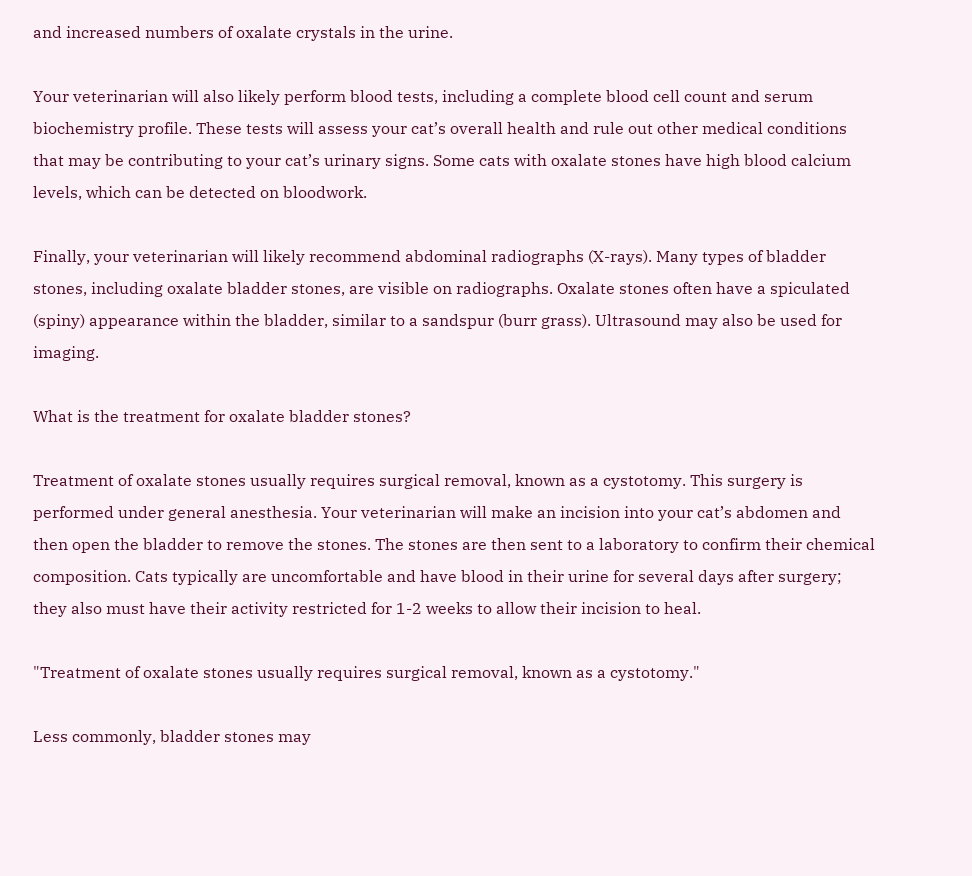and increased numbers of oxalate crystals in the urine.

Your veterinarian will also likely perform blood tests, including a complete blood cell count and serum biochemistry profile. These tests will assess your cat’s overall health and rule out other medical conditions that may be contributing to your cat’s urinary signs. Some cats with oxalate stones have high blood calcium levels, which can be detected on bloodwork.

Finally, your veterinarian will likely recommend abdominal radiographs (X-rays). Many types of bladder stones, including oxalate bladder stones, are visible on radiographs. Oxalate stones often have a spiculated (spiny) appearance within the bladder, similar to a sandspur (burr grass). Ultrasound may also be used for imaging.

What is the treatment for oxalate bladder stones?

Treatment of oxalate stones usually requires surgical removal, known as a cystotomy. This surgery is performed under general anesthesia. Your veterinarian will make an incision into your cat’s abdomen and then open the bladder to remove the stones. The stones are then sent to a laboratory to confirm their chemical composition. Cats typically are uncomfortable and have blood in their urine for several days after surgery; they also must have their activity restricted for 1-2 weeks to allow their incision to heal.

"Treatment of oxalate stones usually requires surgical removal, known as a cystotomy."

Less commonly, bladder stones may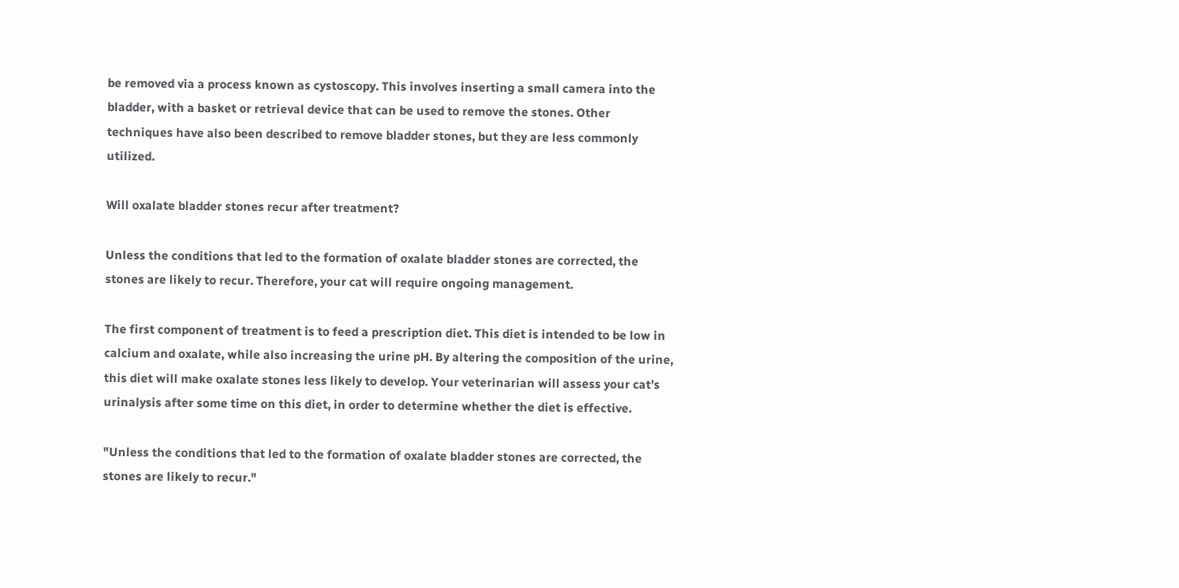be removed via a process known as cystoscopy. This involves inserting a small camera into the bladder, with a basket or retrieval device that can be used to remove the stones. Other techniques have also been described to remove bladder stones, but they are less commonly utilized.

Will oxalate bladder stones recur after treatment?

Unless the conditions that led to the formation of oxalate bladder stones are corrected, the stones are likely to recur. Therefore, your cat will require ongoing management.

The first component of treatment is to feed a prescription diet. This diet is intended to be low in calcium and oxalate, while also increasing the urine pH. By altering the composition of the urine, this diet will make oxalate stones less likely to develop. Your veterinarian will assess your cat’s urinalysis after some time on this diet, in order to determine whether the diet is effective.

"Unless the conditions that led to the formation of oxalate bladder stones are corrected, the stones are likely to recur."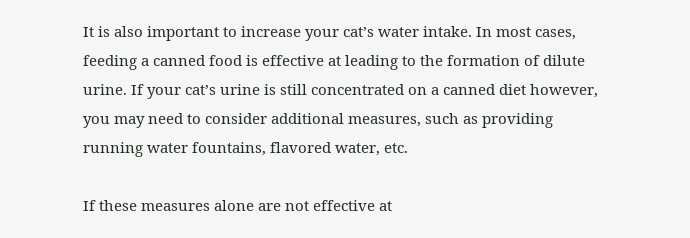It is also important to increase your cat’s water intake. In most cases, feeding a canned food is effective at leading to the formation of dilute urine. If your cat’s urine is still concentrated on a canned diet however, you may need to consider additional measures, such as providing running water fountains, flavored water, etc.

If these measures alone are not effective at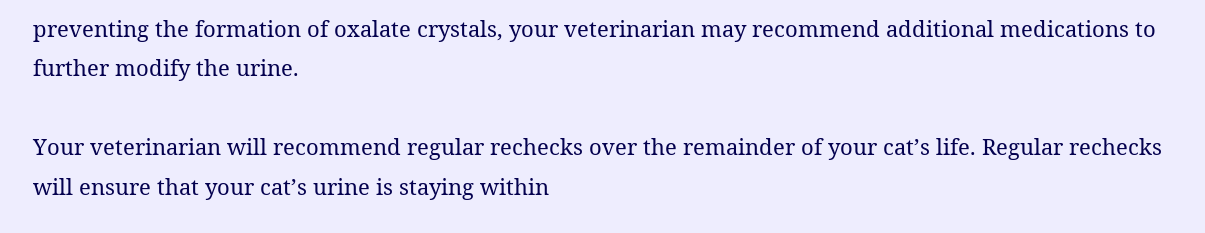preventing the formation of oxalate crystals, your veterinarian may recommend additional medications to further modify the urine.

Your veterinarian will recommend regular rechecks over the remainder of your cat’s life. Regular rechecks will ensure that your cat’s urine is staying within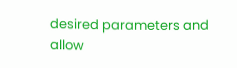desired parameters and allow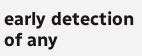early detection of any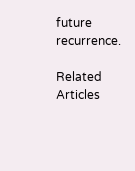future recurrence.

Related Articles